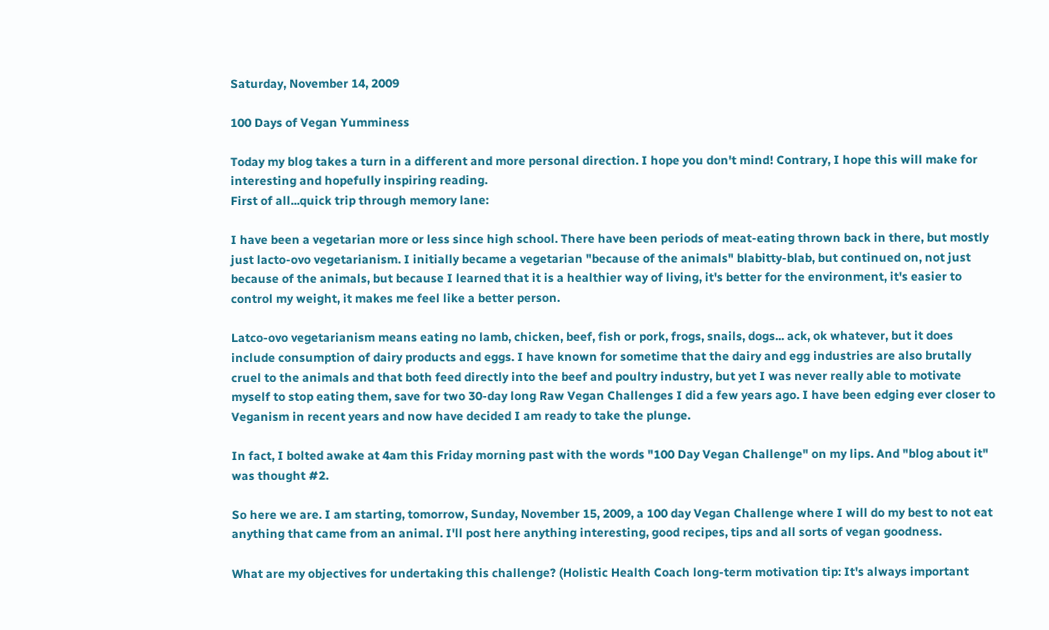Saturday, November 14, 2009

100 Days of Vegan Yumminess

Today my blog takes a turn in a different and more personal direction. I hope you don't mind! Contrary, I hope this will make for interesting and hopefully inspiring reading.
First of all...quick trip through memory lane:

I have been a vegetarian more or less since high school. There have been periods of meat-eating thrown back in there, but mostly just lacto-ovo vegetarianism. I initially became a vegetarian "because of the animals" blabitty-blab, but continued on, not just because of the animals, but because I learned that it is a healthier way of living, it's better for the environment, it's easier to control my weight, it makes me feel like a better person.

Latco-ovo vegetarianism means eating no lamb, chicken, beef, fish or pork, frogs, snails, dogs... ack, ok whatever, but it does include consumption of dairy products and eggs. I have known for sometime that the dairy and egg industries are also brutally cruel to the animals and that both feed directly into the beef and poultry industry, but yet I was never really able to motivate myself to stop eating them, save for two 30-day long Raw Vegan Challenges I did a few years ago. I have been edging ever closer to Veganism in recent years and now have decided I am ready to take the plunge.

In fact, I bolted awake at 4am this Friday morning past with the words "100 Day Vegan Challenge" on my lips. And "blog about it" was thought #2.

So here we are. I am starting, tomorrow, Sunday, November 15, 2009, a 100 day Vegan Challenge where I will do my best to not eat anything that came from an animal. I'll post here anything interesting, good recipes, tips and all sorts of vegan goodness.

What are my objectives for undertaking this challenge? (Holistic Health Coach long-term motivation tip: It's always important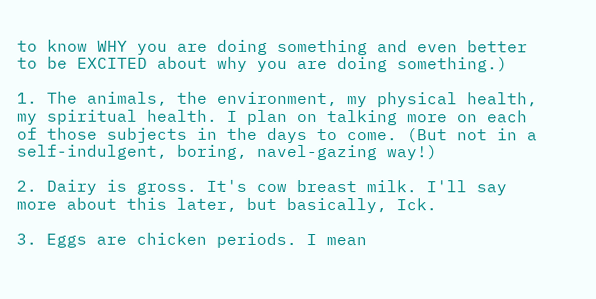to know WHY you are doing something and even better to be EXCITED about why you are doing something.)

1. The animals, the environment, my physical health, my spiritual health. I plan on talking more on each of those subjects in the days to come. (But not in a self-indulgent, boring, navel-gazing way!)

2. Dairy is gross. It's cow breast milk. I'll say more about this later, but basically, Ick.

3. Eggs are chicken periods. I mean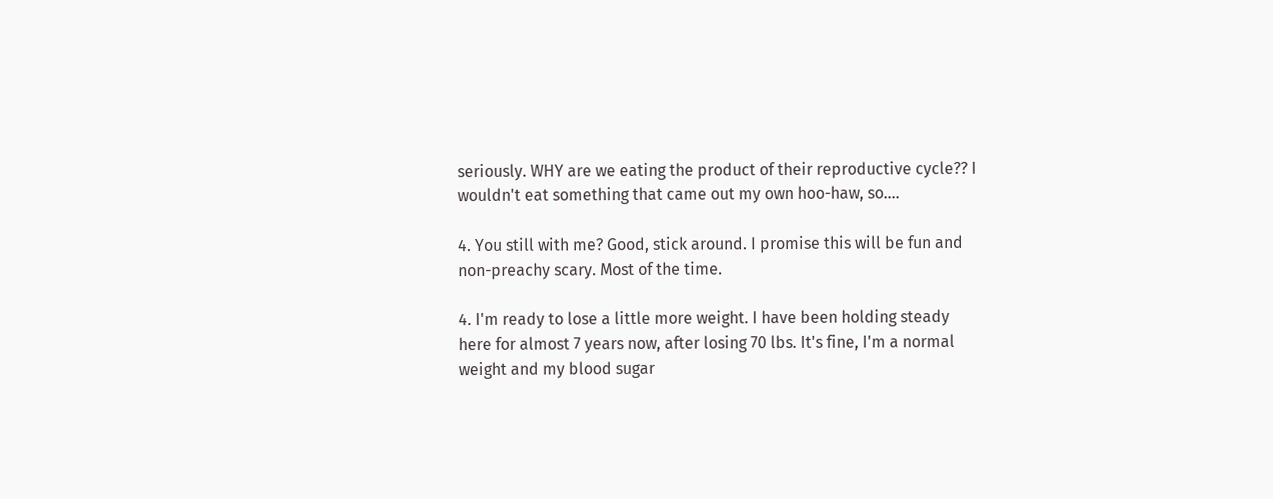seriously. WHY are we eating the product of their reproductive cycle?? I wouldn't eat something that came out my own hoo-haw, so....

4. You still with me? Good, stick around. I promise this will be fun and non-preachy scary. Most of the time.

4. I'm ready to lose a little more weight. I have been holding steady here for almost 7 years now, after losing 70 lbs. It's fine, I'm a normal weight and my blood sugar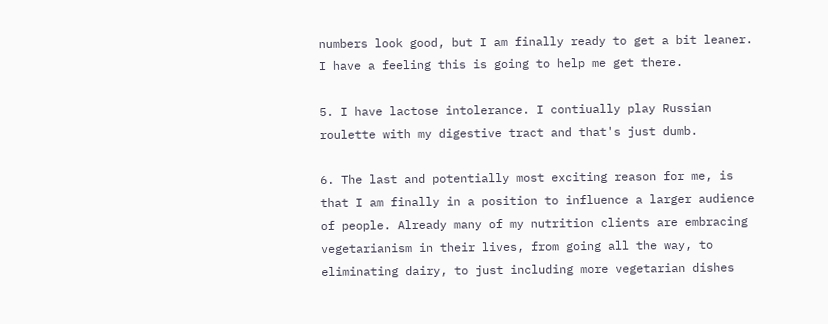numbers look good, but I am finally ready to get a bit leaner. I have a feeling this is going to help me get there.

5. I have lactose intolerance. I contiually play Russian roulette with my digestive tract and that's just dumb.

6. The last and potentially most exciting reason for me, is that I am finally in a position to influence a larger audience of people. Already many of my nutrition clients are embracing vegetarianism in their lives, from going all the way, to eliminating dairy, to just including more vegetarian dishes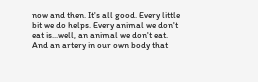now and then. It's all good. Every little bit we do helps. Every animal we don't eat is...well, an animal we don't eat. And an artery in our own body that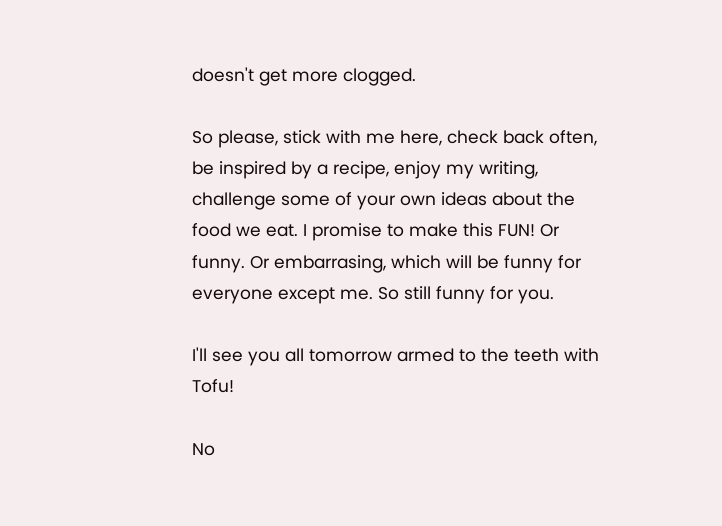doesn't get more clogged.

So please, stick with me here, check back often, be inspired by a recipe, enjoy my writing, challenge some of your own ideas about the food we eat. I promise to make this FUN! Or funny. Or embarrasing, which will be funny for everyone except me. So still funny for you.

I'll see you all tomorrow armed to the teeth with Tofu!

No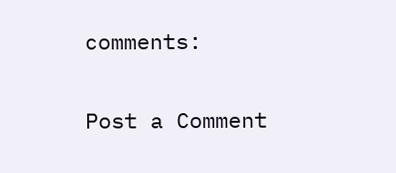comments:

Post a Comment